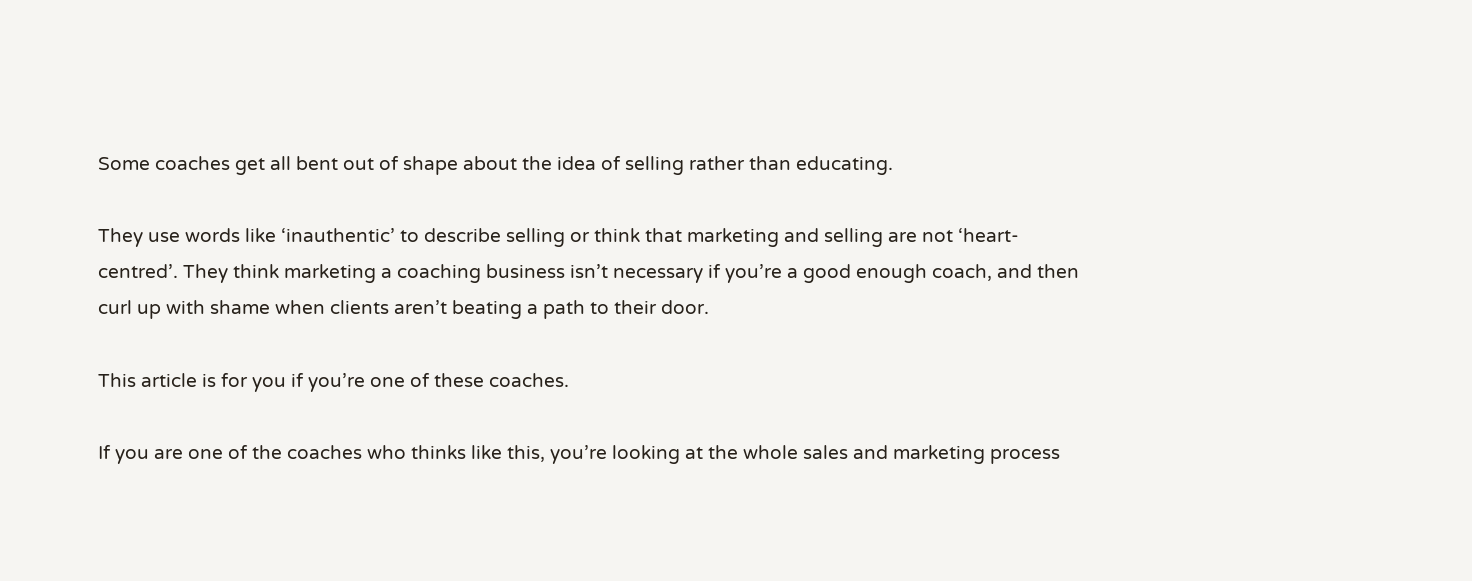Some coaches get all bent out of shape about the idea of selling rather than educating.

They use words like ‘inauthentic’ to describe selling or think that marketing and selling are not ‘heart-centred’. They think marketing a coaching business isn’t necessary if you’re a good enough coach, and then curl up with shame when clients aren’t beating a path to their door.

This article is for you if you’re one of these coaches.

If you are one of the coaches who thinks like this, you’re looking at the whole sales and marketing process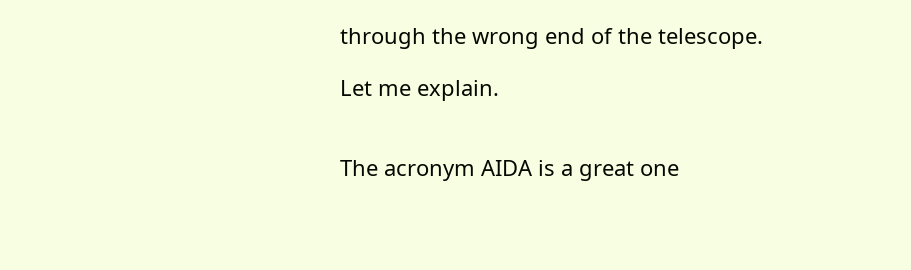through the wrong end of the telescope.

Let me explain.


The acronym AIDA is a great one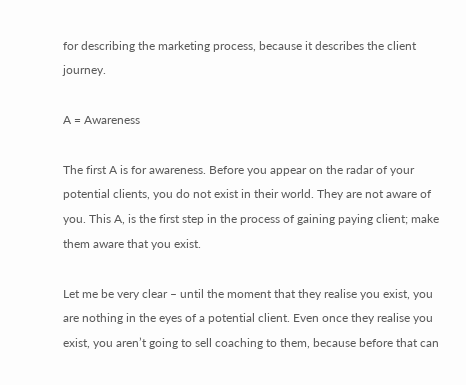for describing the marketing process, because it describes the client journey.

A = Awareness

The first A is for awareness. Before you appear on the radar of your potential clients, you do not exist in their world. They are not aware of you. This A, is the first step in the process of gaining paying client; make them aware that you exist.

Let me be very clear – until the moment that they realise you exist, you are nothing in the eyes of a potential client. Even once they realise you exist, you aren’t going to sell coaching to them, because before that can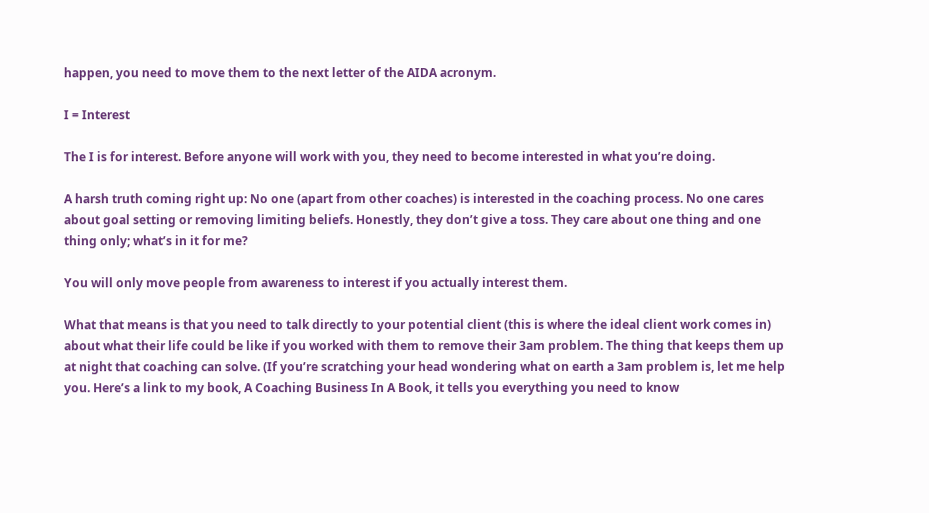happen, you need to move them to the next letter of the AIDA acronym.

I = Interest

The I is for interest. Before anyone will work with you, they need to become interested in what you’re doing.

A harsh truth coming right up: No one (apart from other coaches) is interested in the coaching process. No one cares about goal setting or removing limiting beliefs. Honestly, they don’t give a toss. They care about one thing and one thing only; what’s in it for me?

You will only move people from awareness to interest if you actually interest them.

What that means is that you need to talk directly to your potential client (this is where the ideal client work comes in) about what their life could be like if you worked with them to remove their 3am problem. The thing that keeps them up at night that coaching can solve. (If you’re scratching your head wondering what on earth a 3am problem is, let me help you. Here’s a link to my book, A Coaching Business In A Book, it tells you everything you need to know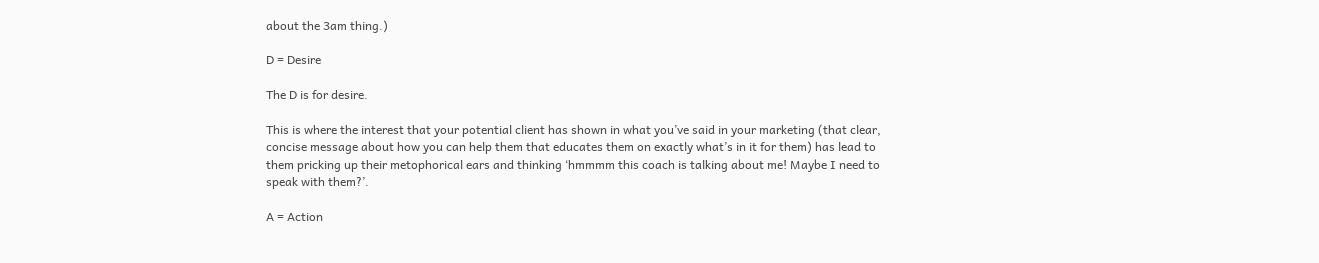about the 3am thing.)

D = Desire

The D is for desire.

This is where the interest that your potential client has shown in what you’ve said in your marketing (that clear, concise message about how you can help them that educates them on exactly what’s in it for them) has lead to them pricking up their metophorical ears and thinking ‘hmmmm this coach is talking about me! Maybe I need to speak with them?’.

A = Action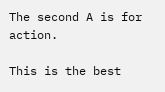The second A is for action.

This is the best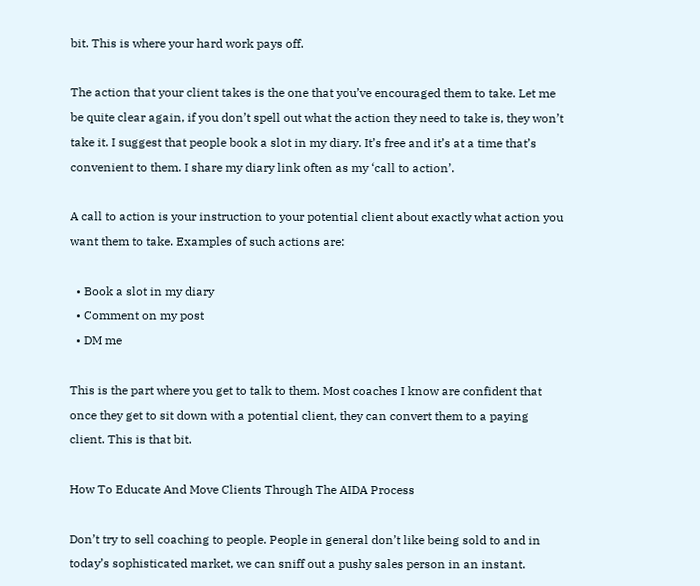bit. This is where your hard work pays off.

The action that your client takes is the one that you’ve encouraged them to take. Let me be quite clear again, if you don’t spell out what the action they need to take is, they won’t take it. I suggest that people book a slot in my diary. It’s free and it’s at a time that’s convenient to them. I share my diary link often as my ‘call to action’.

A call to action is your instruction to your potential client about exactly what action you want them to take. Examples of such actions are:

  • Book a slot in my diary
  • Comment on my post
  • DM me

This is the part where you get to talk to them. Most coaches I know are confident that once they get to sit down with a potential client, they can convert them to a paying client. This is that bit.

How To Educate And Move Clients Through The AIDA Process

Don’t try to sell coaching to people. People in general don’t like being sold to and in today’s sophisticated market, we can sniff out a pushy sales person in an instant.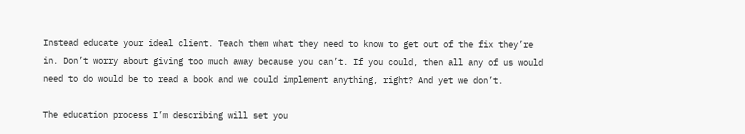Instead educate your ideal client. Teach them what they need to know to get out of the fix they’re in. Don’t worry about giving too much away because you can’t. If you could, then all any of us would need to do would be to read a book and we could implement anything, right? And yet we don’t.

The education process I’m describing will set you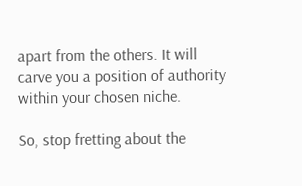apart from the others. It will carve you a position of authority within your chosen niche.

So, stop fretting about the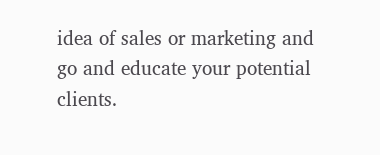idea of sales or marketing and go and educate your potential clients.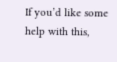If you’d like some help with this,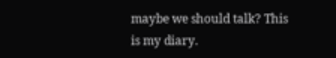maybe we should talk? This is my diary.